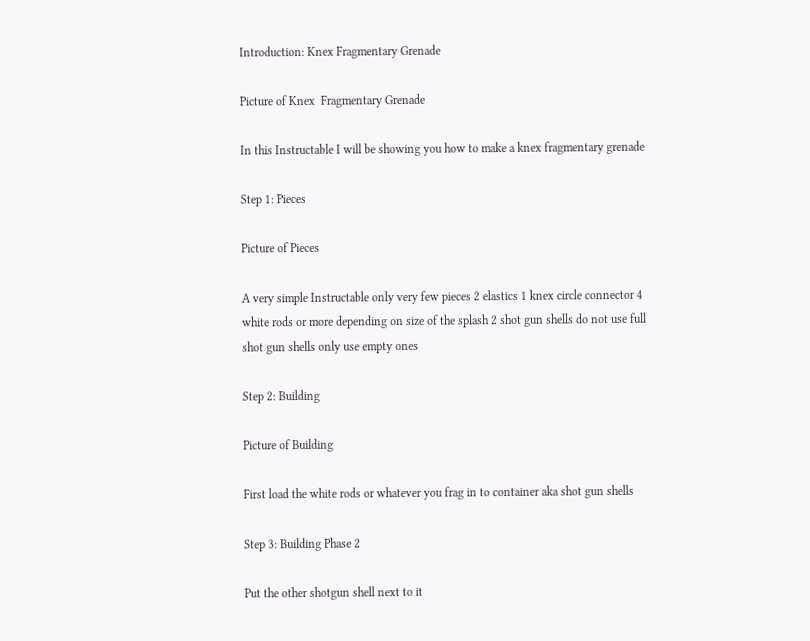Introduction: Knex Fragmentary Grenade

Picture of Knex  Fragmentary Grenade

In this Instructable I will be showing you how to make a knex fragmentary grenade

Step 1: Pieces

Picture of Pieces

A very simple Instructable only very few pieces 2 elastics 1 knex circle connector 4 white rods or more depending on size of the splash 2 shot gun shells do not use full shot gun shells only use empty ones

Step 2: Building

Picture of Building

First load the white rods or whatever you frag in to container aka shot gun shells

Step 3: Building Phase 2

Put the other shotgun shell next to it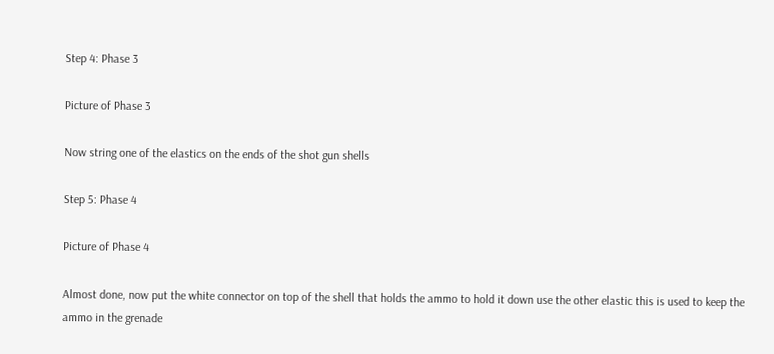Step 4: Phase 3

Picture of Phase 3

Now string one of the elastics on the ends of the shot gun shells

Step 5: Phase 4

Picture of Phase 4

Almost done, now put the white connector on top of the shell that holds the ammo to hold it down use the other elastic this is used to keep the ammo in the grenade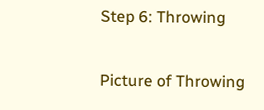Step 6: Throwing

Picture of Throwing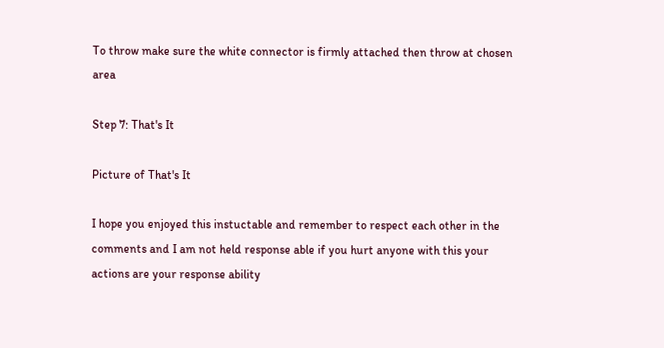To throw make sure the white connector is firmly attached then throw at chosen area

Step 7: That's It

Picture of That's It

I hope you enjoyed this instuctable and remember to respect each other in the comments and I am not held response able if you hurt anyone with this your actions are your response ability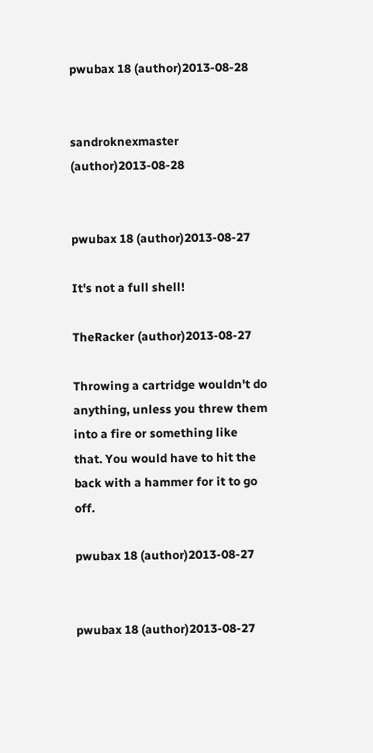pwubax 18 (author)2013-08-28


sandroknexmaster (author)2013-08-28


pwubax 18 (author)2013-08-27

It's not a full shell!

TheRacker (author)2013-08-27

Throwing a cartridge wouldn't do anything, unless you threw them into a fire or something like that. You would have to hit the back with a hammer for it to go off.

pwubax 18 (author)2013-08-27


pwubax 18 (author)2013-08-27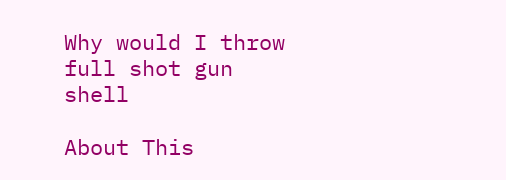Why would I throw full shot gun shell

About This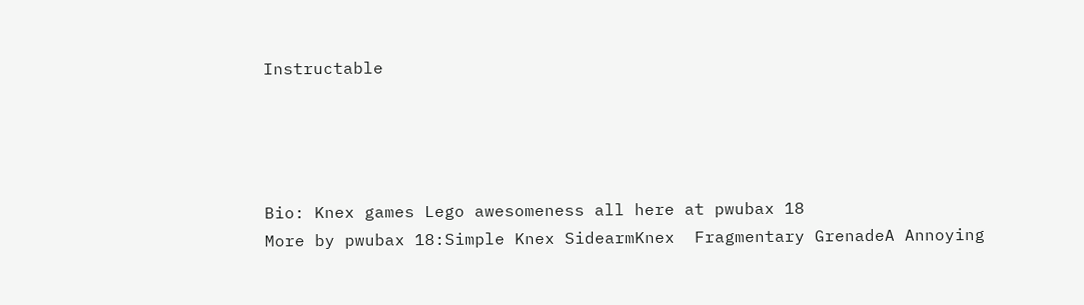Instructable




Bio: Knex games Lego awesomeness all here at pwubax 18
More by pwubax 18:Simple Knex SidearmKnex  Fragmentary GrenadeA Annoying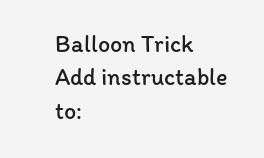Balloon Trick
Add instructable to: